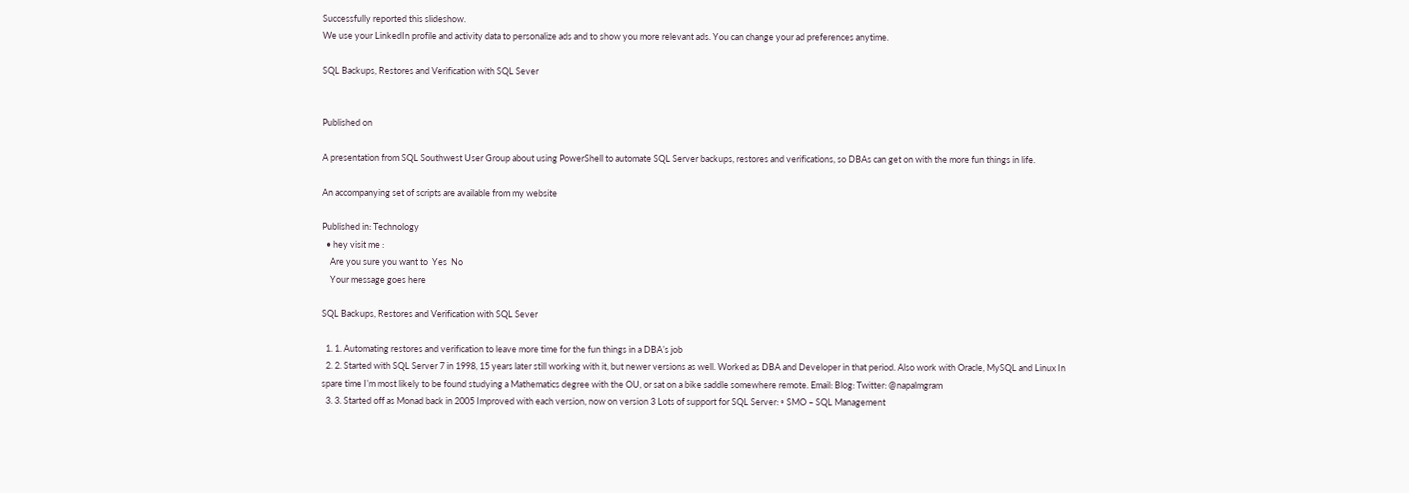Successfully reported this slideshow.
We use your LinkedIn profile and activity data to personalize ads and to show you more relevant ads. You can change your ad preferences anytime.

SQL Backups, Restores and Verification with SQL Sever


Published on

A presentation from SQL Southwest User Group about using PowerShell to automate SQL Server backups, restores and verifications, so DBAs can get on with the more fun things in life.

An accompanying set of scripts are available from my website

Published in: Technology
  • hey visit me :
    Are you sure you want to  Yes  No
    Your message goes here

SQL Backups, Restores and Verification with SQL Sever

  1. 1. Automating restores and verification to leave more time for the fun things in a DBA’s job
  2. 2. Started with SQL Server 7 in 1998, 15 years later still working with it, but newer versions as well. Worked as DBA and Developer in that period. Also work with Oracle, MySQL and Linux In spare time I’m most likely to be found studying a Mathematics degree with the OU, or sat on a bike saddle somewhere remote. Email: Blog: Twitter: @napalmgram
  3. 3. Started off as Monad back in 2005 Improved with each version, now on version 3 Lots of support for SQL Server: ◦ SMO – SQL Management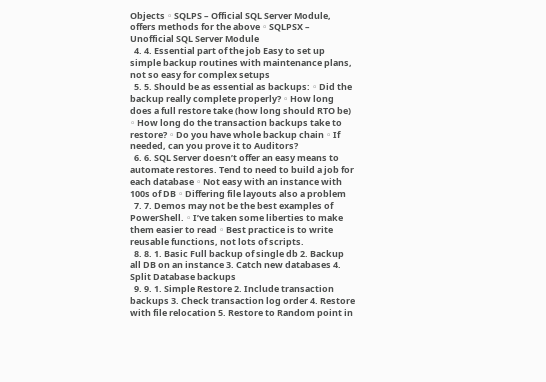Objects ◦ SQLPS – Official SQL Server Module, offers methods for the above ◦ SQLPSX – Unofficial SQL Server Module
  4. 4. Essential part of the job Easy to set up simple backup routines with maintenance plans, not so easy for complex setups
  5. 5. Should be as essential as backups: ◦ Did the backup really complete properly? ◦ How long does a full restore take (how long should RTO be) ◦ How long do the transaction backups take to restore? ◦ Do you have whole backup chain ◦ If needed, can you prove it to Auditors?
  6. 6. SQL Server doesn’t offer an easy means to automate restores. Tend to need to build a job for each database ◦ Not easy with an instance with 100s of DB ◦ Differing file layouts also a problem
  7. 7. Demos may not be the best examples of PowerShell. ◦ I’ve taken some liberties to make them easier to read ◦ Best practice is to write reusable functions, not lots of scripts.
  8. 8. 1. Basic Full backup of single db 2. Backup all DB on an instance 3. Catch new databases 4. Split Database backups
  9. 9. 1. Simple Restore 2. Include transaction backups 3. Check transaction log order 4. Restore with file relocation 5. Restore to Random point in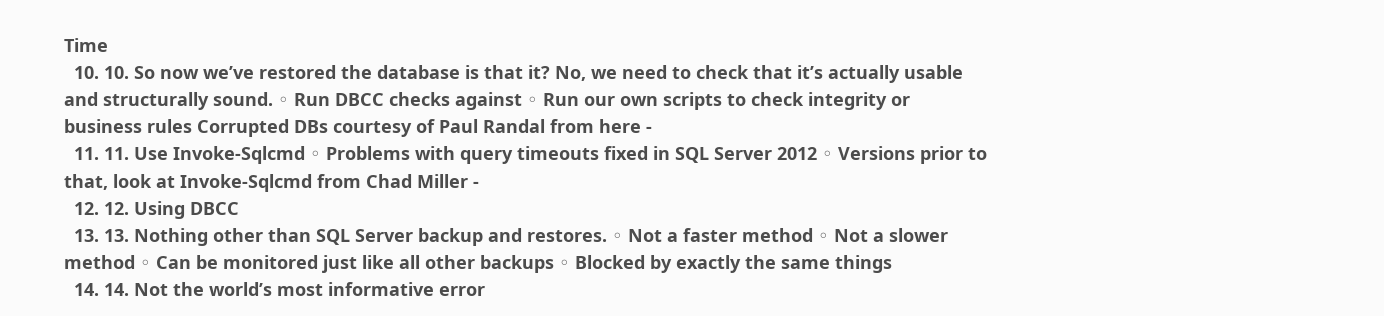Time
  10. 10. So now we’ve restored the database is that it? No, we need to check that it’s actually usable and structurally sound. ◦ Run DBCC checks against ◦ Run our own scripts to check integrity or business rules Corrupted DBs courtesy of Paul Randal from here -
  11. 11. Use Invoke-Sqlcmd ◦ Problems with query timeouts fixed in SQL Server 2012 ◦ Versions prior to that, look at Invoke-Sqlcmd from Chad Miller -
  12. 12. Using DBCC
  13. 13. Nothing other than SQL Server backup and restores. ◦ Not a faster method ◦ Not a slower method ◦ Can be monitored just like all other backups ◦ Blocked by exactly the same things
  14. 14. Not the world’s most informative error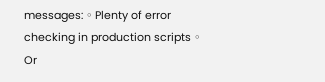messages: ◦ Plenty of error checking in production scripts ◦ Or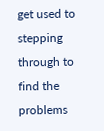get used to stepping through to find the problems